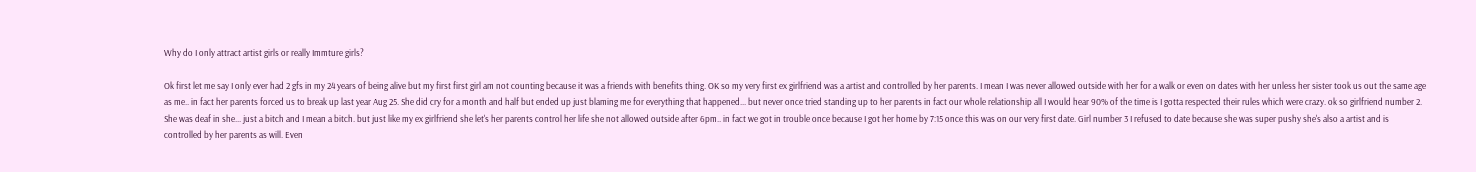Why do I only attract artist girls or really Immture girls?

Ok first let me say I only ever had 2 gfs in my 24 years of being alive but my first first girl am not counting because it was a friends with benefits thing. OK so my very first ex girlfriend was a artist and controlled by her parents. I mean I was never allowed outside with her for a walk or even on dates with her unless her sister took us out the same age as me.. in fact her parents forced us to break up last year Aug 25. She did cry for a month and half but ended up just blaming me for everything that happened... but never once tried standing up to her parents in fact our whole relationship all I would hear 90% of the time is I gotta respected their rules which were crazy. ok so girlfriend number 2. She was deaf in she... just a bitch and I mean a bitch. but just like my ex girlfriend she let's her parents control her life she not allowed outside after 6pm.. in fact we got in trouble once because I got her home by 7:15 once this was on our very first date. Girl number 3 I refused to date because she was super pushy she's also a artist and is controlled by her parents as will. Even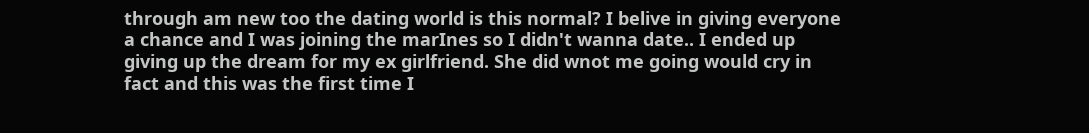through am new too the dating world is this normal? I belive in giving everyone a chance and I was joining the marInes so I didn't wanna date.. I ended up giving up the dream for my ex girlfriend. She did wnot me going would cry in fact and this was the first time I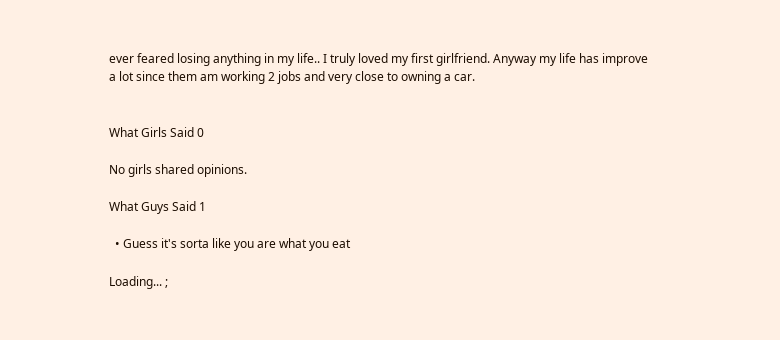ever feared losing anything in my life.. I truly loved my first girlfriend. Anyway my life has improve a lot since them am working 2 jobs and very close to owning a car.


What Girls Said 0

No girls shared opinions.

What Guys Said 1

  • Guess it's sorta like you are what you eat

Loading... ;